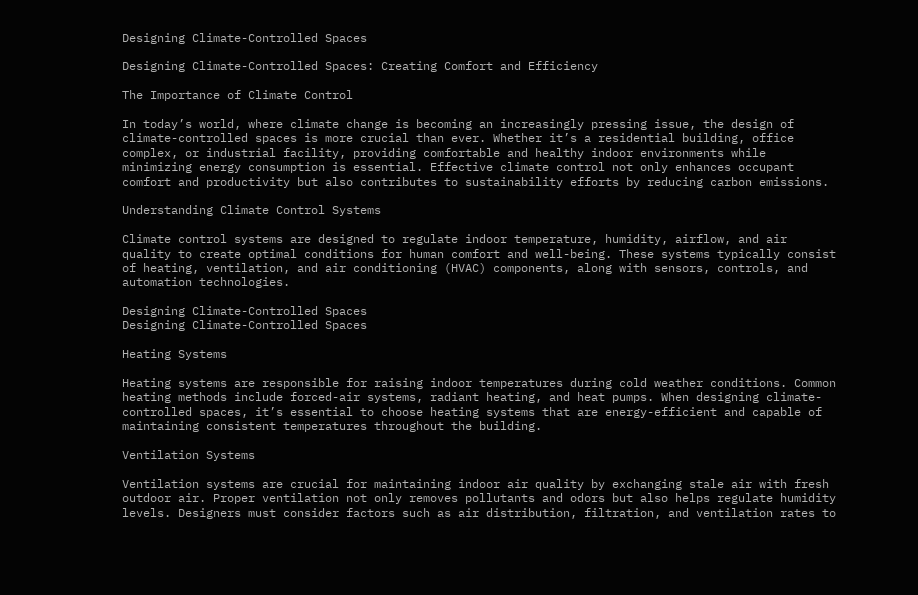Designing Climate-Controlled Spaces

Designing Climate-Controlled Spaces: Creating Comfort and Efficiency

The Importance of Climate Control

In today’s world, where climate change is becoming an increasingly pressing issue, the design of climate-controlled spaces is more crucial than ever. Whether it’s a residential building, office complex, or industrial facility, providing comfortable and healthy indoor environments while minimizing energy consumption is essential. Effective climate control not only enhances occupant comfort and productivity but also contributes to sustainability efforts by reducing carbon emissions.

Understanding Climate Control Systems

Climate control systems are designed to regulate indoor temperature, humidity, airflow, and air quality to create optimal conditions for human comfort and well-being. These systems typically consist of heating, ventilation, and air conditioning (HVAC) components, along with sensors, controls, and automation technologies.

Designing Climate-Controlled Spaces
Designing Climate-Controlled Spaces

Heating Systems

Heating systems are responsible for raising indoor temperatures during cold weather conditions. Common heating methods include forced-air systems, radiant heating, and heat pumps. When designing climate-controlled spaces, it’s essential to choose heating systems that are energy-efficient and capable of maintaining consistent temperatures throughout the building.

Ventilation Systems

Ventilation systems are crucial for maintaining indoor air quality by exchanging stale air with fresh outdoor air. Proper ventilation not only removes pollutants and odors but also helps regulate humidity levels. Designers must consider factors such as air distribution, filtration, and ventilation rates to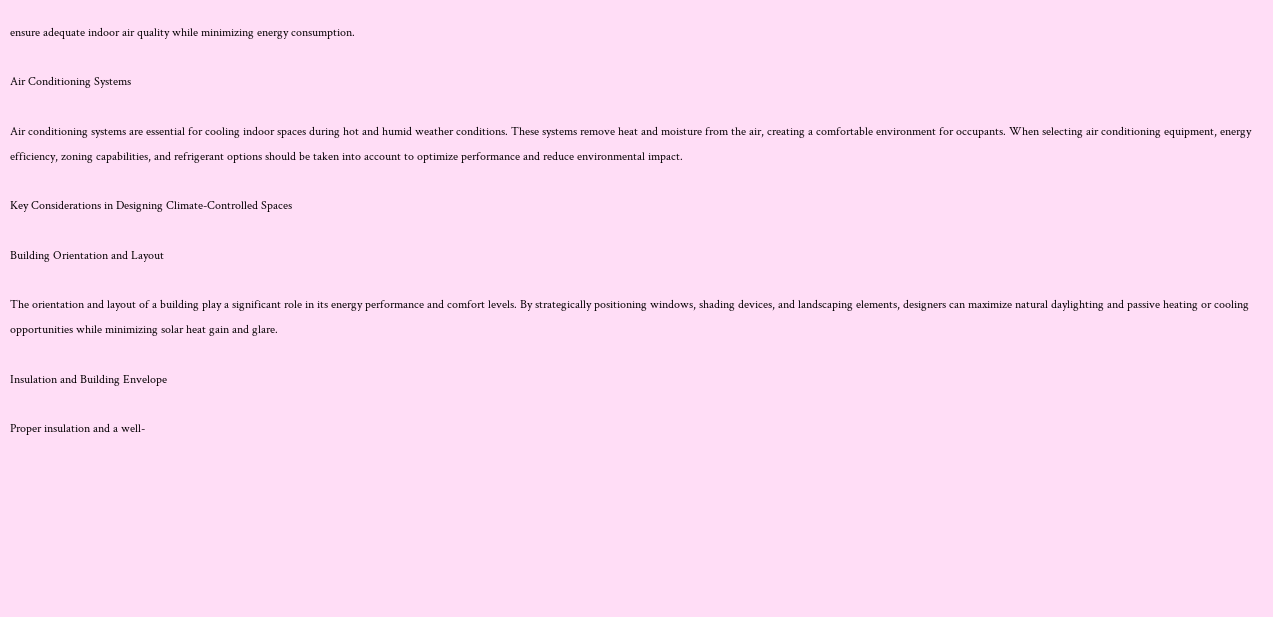ensure adequate indoor air quality while minimizing energy consumption.

Air Conditioning Systems

Air conditioning systems are essential for cooling indoor spaces during hot and humid weather conditions. These systems remove heat and moisture from the air, creating a comfortable environment for occupants. When selecting air conditioning equipment, energy efficiency, zoning capabilities, and refrigerant options should be taken into account to optimize performance and reduce environmental impact.

Key Considerations in Designing Climate-Controlled Spaces

Building Orientation and Layout

The orientation and layout of a building play a significant role in its energy performance and comfort levels. By strategically positioning windows, shading devices, and landscaping elements, designers can maximize natural daylighting and passive heating or cooling opportunities while minimizing solar heat gain and glare.

Insulation and Building Envelope

Proper insulation and a well-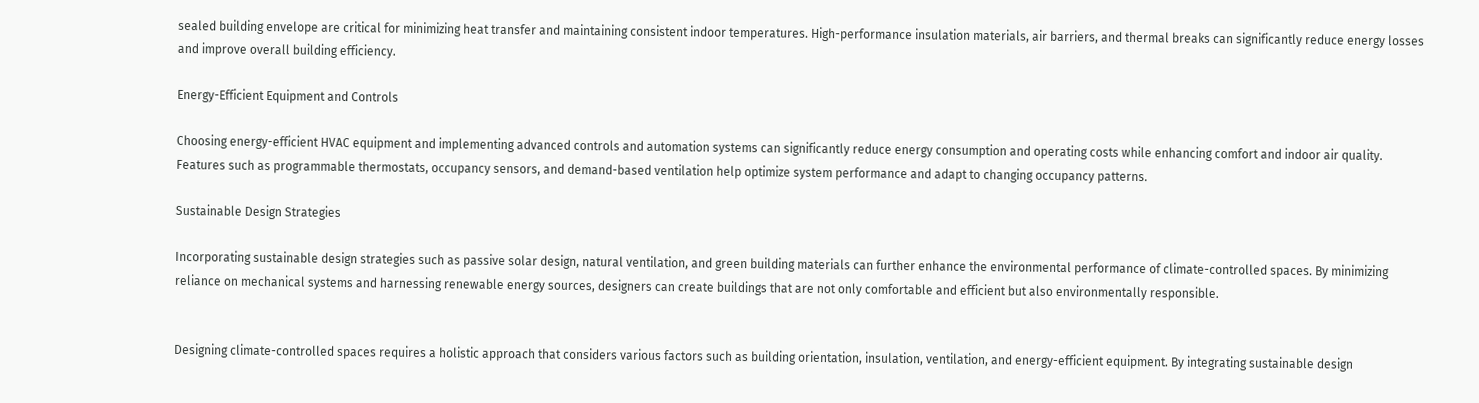sealed building envelope are critical for minimizing heat transfer and maintaining consistent indoor temperatures. High-performance insulation materials, air barriers, and thermal breaks can significantly reduce energy losses and improve overall building efficiency.

Energy-Efficient Equipment and Controls

Choosing energy-efficient HVAC equipment and implementing advanced controls and automation systems can significantly reduce energy consumption and operating costs while enhancing comfort and indoor air quality. Features such as programmable thermostats, occupancy sensors, and demand-based ventilation help optimize system performance and adapt to changing occupancy patterns.

Sustainable Design Strategies

Incorporating sustainable design strategies such as passive solar design, natural ventilation, and green building materials can further enhance the environmental performance of climate-controlled spaces. By minimizing reliance on mechanical systems and harnessing renewable energy sources, designers can create buildings that are not only comfortable and efficient but also environmentally responsible.


Designing climate-controlled spaces requires a holistic approach that considers various factors such as building orientation, insulation, ventilation, and energy-efficient equipment. By integrating sustainable design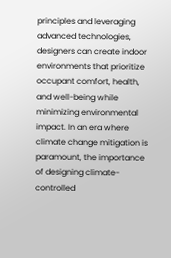principles and leveraging advanced technologies, designers can create indoor environments that prioritize occupant comfort, health, and well-being while minimizing environmental impact. In an era where climate change mitigation is paramount, the importance of designing climate-controlled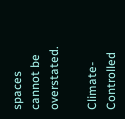spaces cannot be overstated.

Climate-Controlled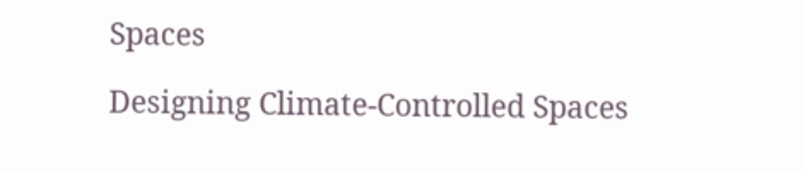Spaces

Designing Climate-Controlled Spaces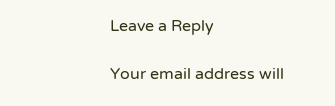Leave a Reply

Your email address will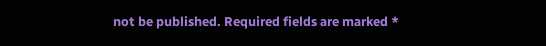not be published. Required fields are marked *